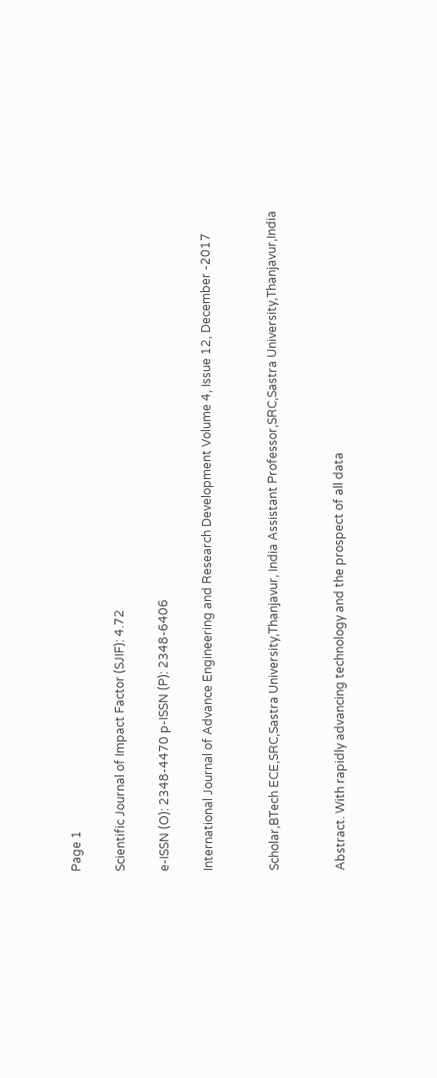Page 1

Scientific Journal of Impact Factor (SJIF): 4.72

e-ISSN (O): 2348-4470 p-ISSN (P): 2348-6406

International Journal of Advance Engineering and Research Development Volume 4, Issue 12, December -2017


Scholar,BTech ECE,SRC,Sastra University,Thanjavur, India Assistant Professor,SRC,Sastra University,Thanjavur,India


Abstract. With rapidly advancing technology and the prospect of all data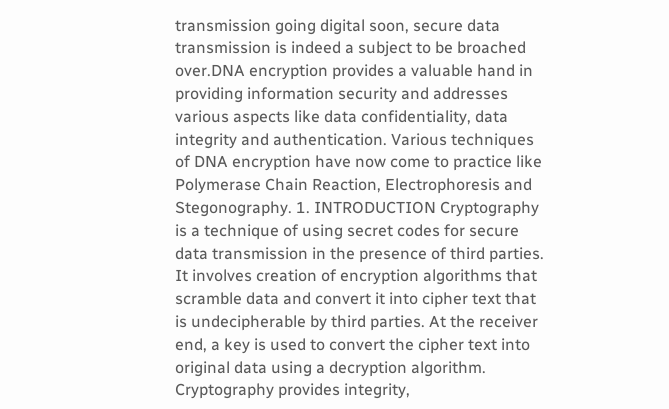transmission going digital soon, secure data transmission is indeed a subject to be broached over.DNA encryption provides a valuable hand in providing information security and addresses various aspects like data confidentiality, data integrity and authentication. Various techniques of DNA encryption have now come to practice like Polymerase Chain Reaction, Electrophoresis and Stegonography. 1. INTRODUCTION Cryptography is a technique of using secret codes for secure data transmission in the presence of third parties. It involves creation of encryption algorithms that scramble data and convert it into cipher text that is undecipherable by third parties. At the receiver end, a key is used to convert the cipher text into original data using a decryption algorithm. Cryptography provides integrity,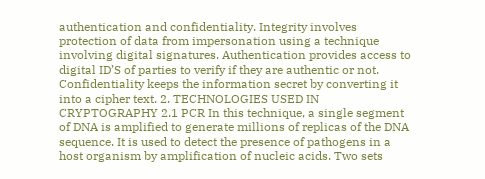authentication and confidentiality. Integrity involves protection of data from impersonation using a technique involving digital signatures. Authentication provides access to digital ID’S of parties to verify if they are authentic or not. Confidentiality keeps the information secret by converting it into a cipher text. 2. TECHNOLOGIES USED IN CRYPTOGRAPHY 2.1 PCR In this technique, a single segment of DNA is amplified to generate millions of replicas of the DNA sequence. It is used to detect the presence of pathogens in a host organism by amplification of nucleic acids. Two sets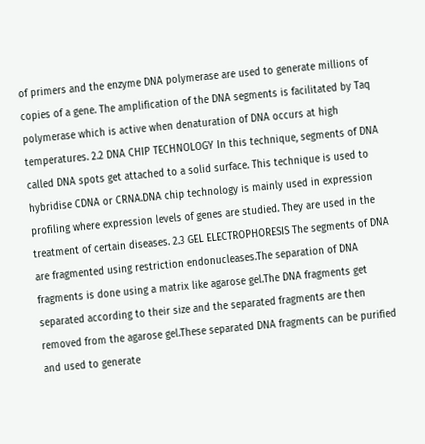of primers and the enzyme DNA polymerase are used to generate millions of copies of a gene. The amplification of the DNA segments is facilitated by Taq polymerase which is active when denaturation of DNA occurs at high temperatures. 2.2 DNA CHIP TECHNOLOGY In this technique, segments of DNA called DNA spots get attached to a solid surface. This technique is used to hybridise CDNA or CRNA.DNA chip technology is mainly used in expression profiling where expression levels of genes are studied. They are used in the treatment of certain diseases. 2.3 GEL ELECTROPHORESIS The segments of DNA are fragmented using restriction endonucleases.The separation of DNA fragments is done using a matrix like agarose gel.The DNA fragments get separated according to their size and the separated fragments are then removed from the agarose gel.These separated DNA fragments can be purified and used to generate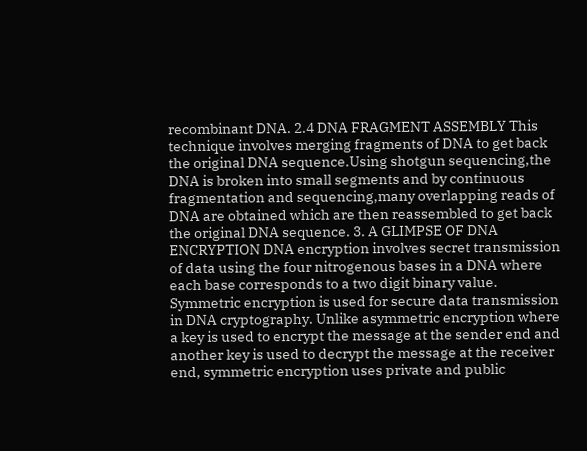recombinant DNA. 2.4 DNA FRAGMENT ASSEMBLY This technique involves merging fragments of DNA to get back the original DNA sequence.Using shotgun sequencing,the DNA is broken into small segments and by continuous fragmentation and sequencing,many overlapping reads of DNA are obtained which are then reassembled to get back the original DNA sequence. 3. A GLIMPSE OF DNA ENCRYPTION DNA encryption involves secret transmission of data using the four nitrogenous bases in a DNA where each base corresponds to a two digit binary value. Symmetric encryption is used for secure data transmission in DNA cryptography. Unlike asymmetric encryption where a key is used to encrypt the message at the sender end and another key is used to decrypt the message at the receiver end, symmetric encryption uses private and public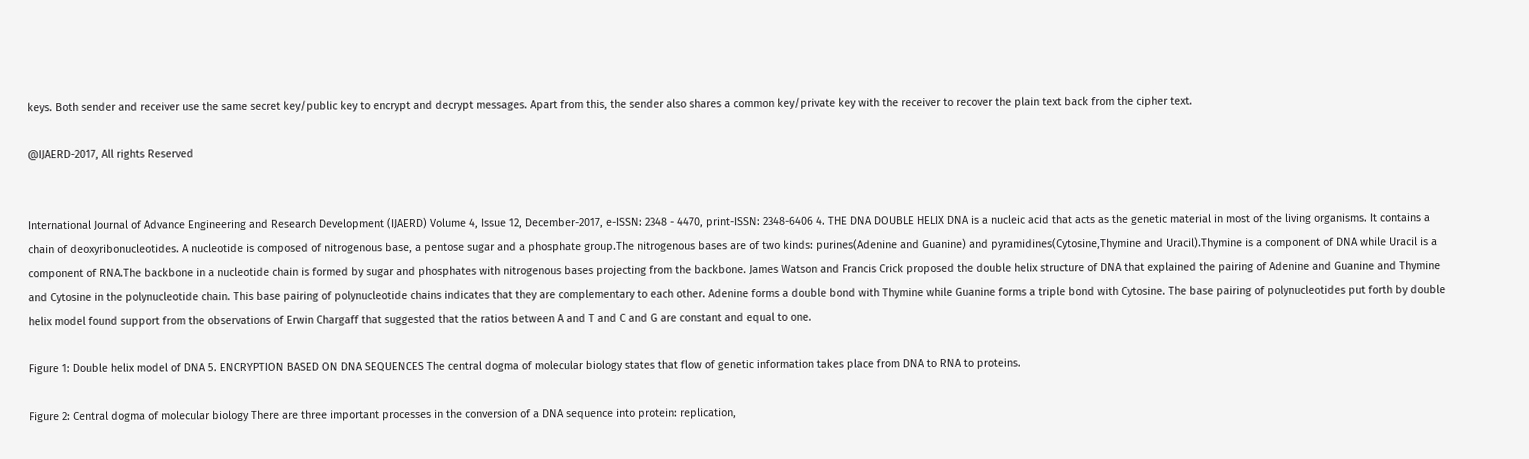keys. Both sender and receiver use the same secret key/public key to encrypt and decrypt messages. Apart from this, the sender also shares a common key/private key with the receiver to recover the plain text back from the cipher text.

@IJAERD-2017, All rights Reserved


International Journal of Advance Engineering and Research Development (IJAERD) Volume 4, Issue 12, December-2017, e-ISSN: 2348 - 4470, print-ISSN: 2348-6406 4. THE DNA DOUBLE HELIX DNA is a nucleic acid that acts as the genetic material in most of the living organisms. It contains a chain of deoxyribonucleotides. A nucleotide is composed of nitrogenous base, a pentose sugar and a phosphate group.The nitrogenous bases are of two kinds: purines(Adenine and Guanine) and pyramidines(Cytosine,Thymine and Uracil).Thymine is a component of DNA while Uracil is a component of RNA.The backbone in a nucleotide chain is formed by sugar and phosphates with nitrogenous bases projecting from the backbone. James Watson and Francis Crick proposed the double helix structure of DNA that explained the pairing of Adenine and Guanine and Thymine and Cytosine in the polynucleotide chain. This base pairing of polynucleotide chains indicates that they are complementary to each other. Adenine forms a double bond with Thymine while Guanine forms a triple bond with Cytosine. The base pairing of polynucleotides put forth by double helix model found support from the observations of Erwin Chargaff that suggested that the ratios between A and T and C and G are constant and equal to one.

Figure 1: Double helix model of DNA 5. ENCRYPTION BASED ON DNA SEQUENCES The central dogma of molecular biology states that flow of genetic information takes place from DNA to RNA to proteins.

Figure 2: Central dogma of molecular biology There are three important processes in the conversion of a DNA sequence into protein: replication,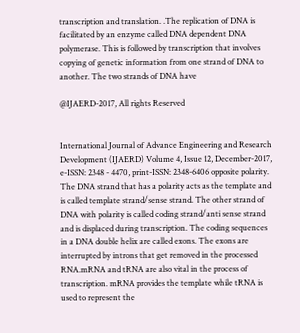transcription and translation. .The replication of DNA is facilitated by an enzyme called DNA dependent DNA polymerase. This is followed by transcription that involves copying of genetic information from one strand of DNA to another. The two strands of DNA have

@IJAERD-2017, All rights Reserved


International Journal of Advance Engineering and Research Development (IJAERD) Volume 4, Issue 12, December-2017, e-ISSN: 2348 - 4470, print-ISSN: 2348-6406 opposite polarity. The DNA strand that has a polarity acts as the template and is called template strand/sense strand. The other strand of DNA with polarity is called coding strand/anti sense strand and is displaced during transcription. The coding sequences in a DNA double helix are called exons. The exons are interrupted by introns that get removed in the processed RNA.mRNA and tRNA are also vital in the process of transcription. mRNA provides the template while tRNA is used to represent the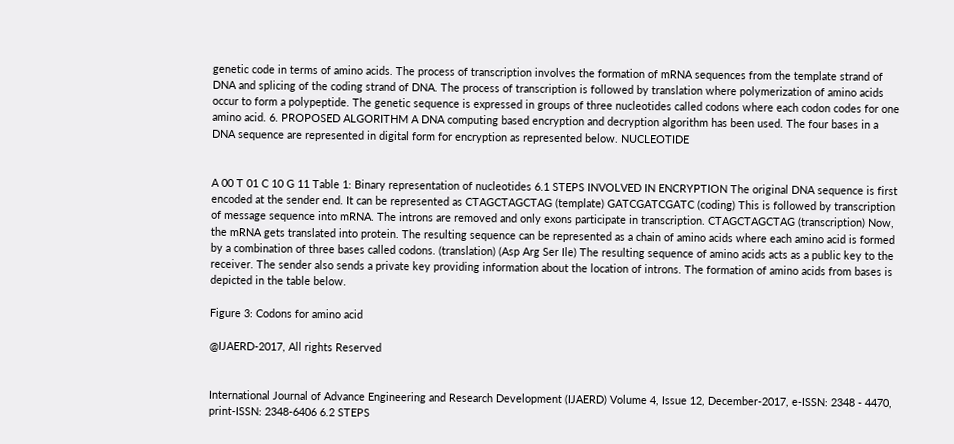genetic code in terms of amino acids. The process of transcription involves the formation of mRNA sequences from the template strand of DNA and splicing of the coding strand of DNA. The process of transcription is followed by translation where polymerization of amino acids occur to form a polypeptide. The genetic sequence is expressed in groups of three nucleotides called codons where each codon codes for one amino acid. 6. PROPOSED ALGORITHM A DNA computing based encryption and decryption algorithm has been used. The four bases in a DNA sequence are represented in digital form for encryption as represented below. NUCLEOTIDE


A 00 T 01 C 10 G 11 Table 1: Binary representation of nucleotides 6.1 STEPS INVOLVED IN ENCRYPTION The original DNA sequence is first encoded at the sender end. It can be represented as CTAGCTAGCTAG (template) GATCGATCGATC (coding) This is followed by transcription of message sequence into mRNA. The introns are removed and only exons participate in transcription. CTAGCTAGCTAG (transcription) Now, the mRNA gets translated into protein. The resulting sequence can be represented as a chain of amino acids where each amino acid is formed by a combination of three bases called codons. (translation) (Asp Arg Ser Ile) The resulting sequence of amino acids acts as a public key to the receiver. The sender also sends a private key providing information about the location of introns. The formation of amino acids from bases is depicted in the table below.

Figure 3: Codons for amino acid

@IJAERD-2017, All rights Reserved


International Journal of Advance Engineering and Research Development (IJAERD) Volume 4, Issue 12, December-2017, e-ISSN: 2348 - 4470, print-ISSN: 2348-6406 6.2 STEPS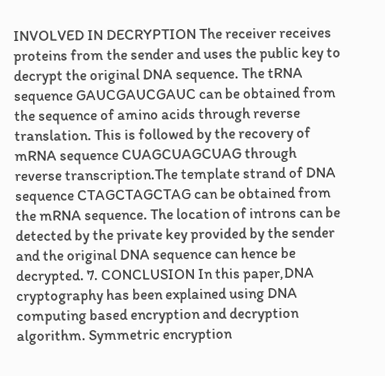INVOLVED IN DECRYPTION The receiver receives proteins from the sender and uses the public key to decrypt the original DNA sequence. The tRNA sequence GAUCGAUCGAUC can be obtained from the sequence of amino acids through reverse translation. This is followed by the recovery of mRNA sequence CUAGCUAGCUAG through reverse transcription.The template strand of DNA sequence CTAGCTAGCTAG can be obtained from the mRNA sequence. The location of introns can be detected by the private key provided by the sender and the original DNA sequence can hence be decrypted. 7. CONCLUSION In this paper,DNA cryptography has been explained using DNA computing based encryption and decryption algorithm. Symmetric encryption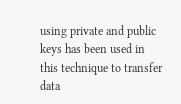using private and public keys has been used in this technique to transfer data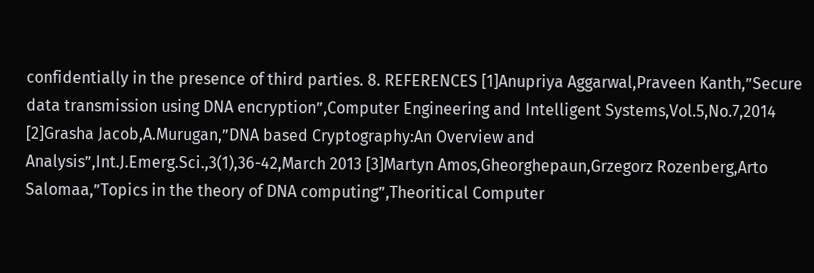confidentially in the presence of third parties. 8. REFERENCES [1]Anupriya Aggarwal,Praveen Kanth,”Secure data transmission using DNA encryption”,Computer Engineering and Intelligent Systems,Vol.5,No.7,2014 [2]Grasha Jacob,A.Murugan,”DNA based Cryptography:An Overview and Analysis”,Int.J.Emerg.Sci.,3(1),36-42,March 2013 [3]Martyn Amos,Gheorghepaun,Grzegorz Rozenberg,Arto Salomaa,”Topics in the theory of DNA computing”,Theoritical Computer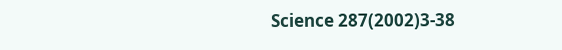Science 287(2002)3-38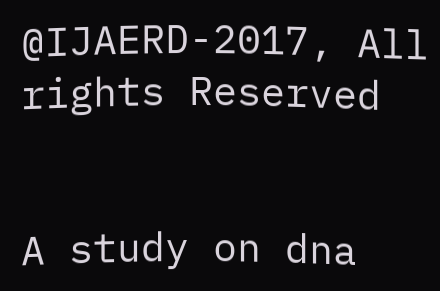@IJAERD-2017, All rights Reserved


A study on dna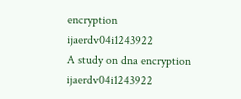encryption ijaerdv04i1243922
A study on dna encryption ijaerdv04i1243922